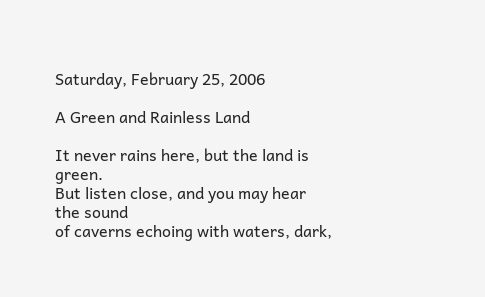Saturday, February 25, 2006

A Green and Rainless Land

It never rains here, but the land is green.
But listen close, and you may hear the sound
of caverns echoing with waters, dark,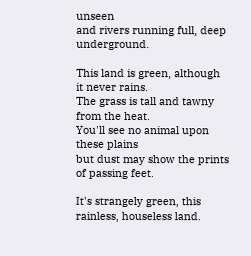unseen
and rivers running full, deep underground.

This land is green, although it never rains.
The grass is tall and tawny from the heat.
You'll see no animal upon these plains
but dust may show the prints of passing feet.

It's strangely green, this rainless, houseless land.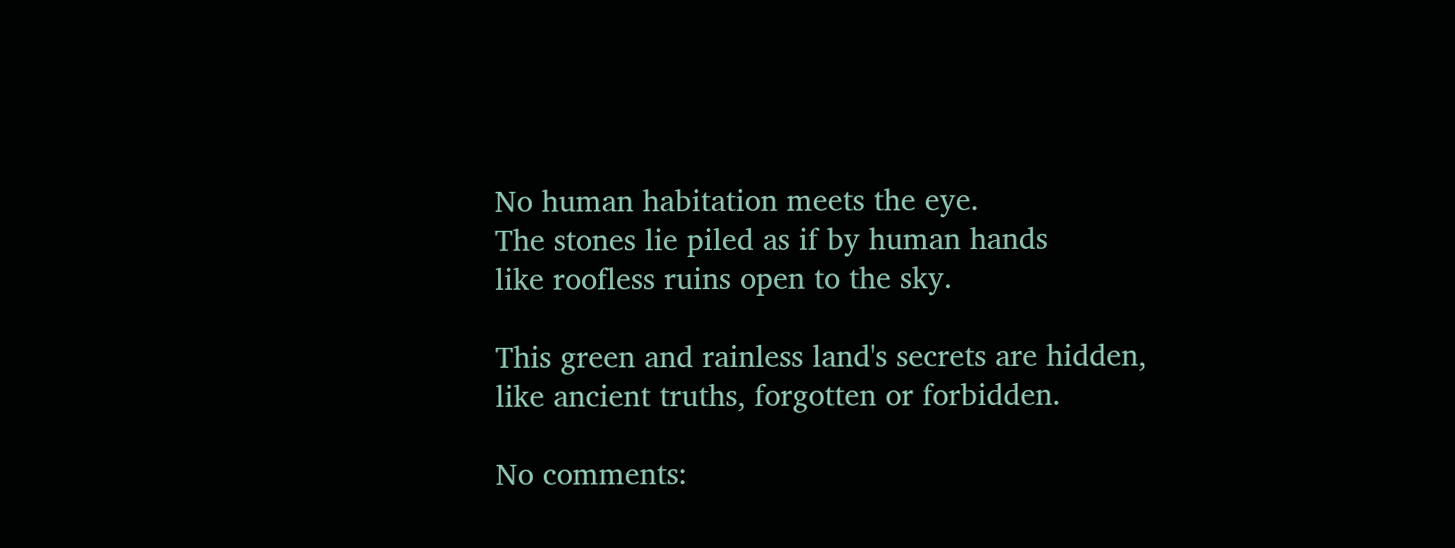No human habitation meets the eye.
The stones lie piled as if by human hands
like roofless ruins open to the sky.

This green and rainless land's secrets are hidden,
like ancient truths, forgotten or forbidden.

No comments: